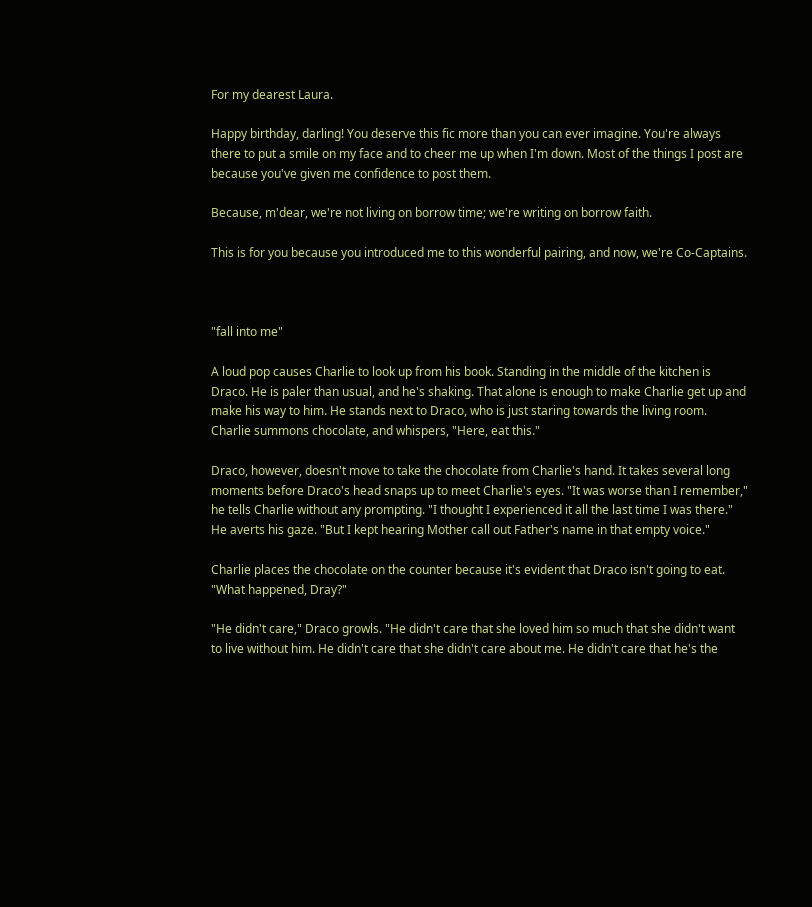For my dearest Laura.

Happy birthday, darling! You deserve this fic more than you can ever imagine. You're always there to put a smile on my face and to cheer me up when I'm down. Most of the things I post are because you've given me confidence to post them.

Because, m'dear, we're not living on borrow time; we're writing on borrow faith.

This is for you because you introduced me to this wonderful pairing, and now, we're Co-Captains.



"fall into me"

A loud pop causes Charlie to look up from his book. Standing in the middle of the kitchen is Draco. He is paler than usual, and he's shaking. That alone is enough to make Charlie get up and make his way to him. He stands next to Draco, who is just staring towards the living room. Charlie summons chocolate, and whispers, "Here, eat this."

Draco, however, doesn't move to take the chocolate from Charlie's hand. It takes several long moments before Draco's head snaps up to meet Charlie's eyes. "It was worse than I remember," he tells Charlie without any prompting. "I thought I experienced it all the last time I was there." He averts his gaze. "But I kept hearing Mother call out Father's name in that empty voice."

Charlie places the chocolate on the counter because it's evident that Draco isn't going to eat. "What happened, Dray?"

"He didn't care," Draco growls. "He didn't care that she loved him so much that she didn't want to live without him. He didn't care that she didn't care about me. He didn't care that he's the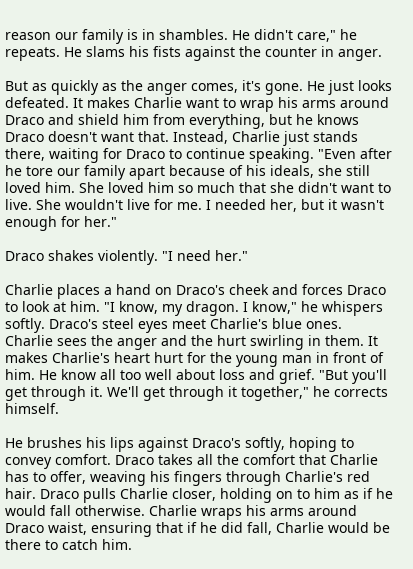reason our family is in shambles. He didn't care," he repeats. He slams his fists against the counter in anger.

But as quickly as the anger comes, it's gone. He just looks defeated. It makes Charlie want to wrap his arms around Draco and shield him from everything, but he knows Draco doesn't want that. Instead, Charlie just stands there, waiting for Draco to continue speaking. "Even after he tore our family apart because of his ideals, she still loved him. She loved him so much that she didn't want to live. She wouldn't live for me. I needed her, but it wasn't enough for her."

Draco shakes violently. "I need her."

Charlie places a hand on Draco's cheek and forces Draco to look at him. "I know, my dragon. I know," he whispers softly. Draco's steel eyes meet Charlie's blue ones. Charlie sees the anger and the hurt swirling in them. It makes Charlie's heart hurt for the young man in front of him. He know all too well about loss and grief. "But you'll get through it. We'll get through it together," he corrects himself.

He brushes his lips against Draco's softly, hoping to convey comfort. Draco takes all the comfort that Charlie has to offer, weaving his fingers through Charlie's red hair. Draco pulls Charlie closer, holding on to him as if he would fall otherwise. Charlie wraps his arms around Draco waist, ensuring that if he did fall, Charlie would be there to catch him.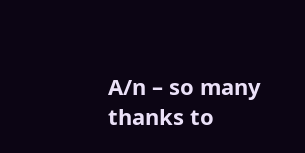A/n – so many thanks to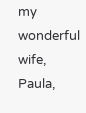my wonderful wife, Paula,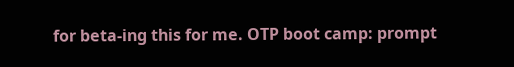for beta-ing this for me. OTP boot camp: prompt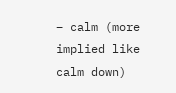– calm (more implied like calm down)